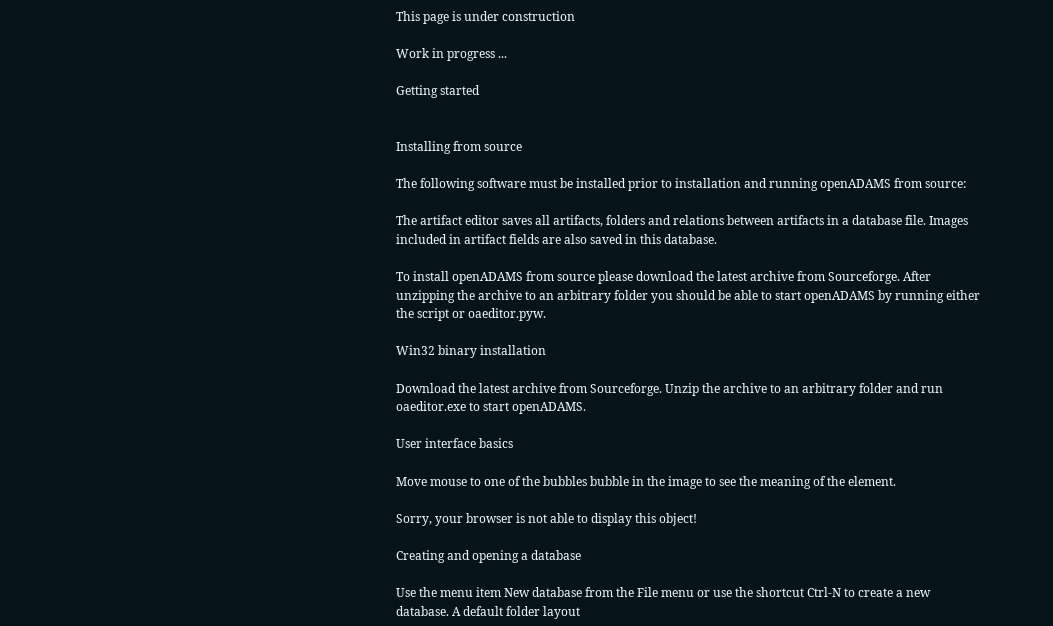This page is under construction

Work in progress ...

Getting started


Installing from source

The following software must be installed prior to installation and running openADAMS from source:

The artifact editor saves all artifacts, folders and relations between artifacts in a database file. Images included in artifact fields are also saved in this database.

To install openADAMS from source please download the latest archive from Sourceforge. After unzipping the archive to an arbitrary folder you should be able to start openADAMS by running either the script or oaeditor.pyw.

Win32 binary installation

Download the latest archive from Sourceforge. Unzip the archive to an arbitrary folder and run oaeditor.exe to start openADAMS.

User interface basics

Move mouse to one of the bubbles bubble in the image to see the meaning of the element.

Sorry, your browser is not able to display this object!

Creating and opening a database

Use the menu item New database from the File menu or use the shortcut Ctrl-N to create a new database. A default folder layout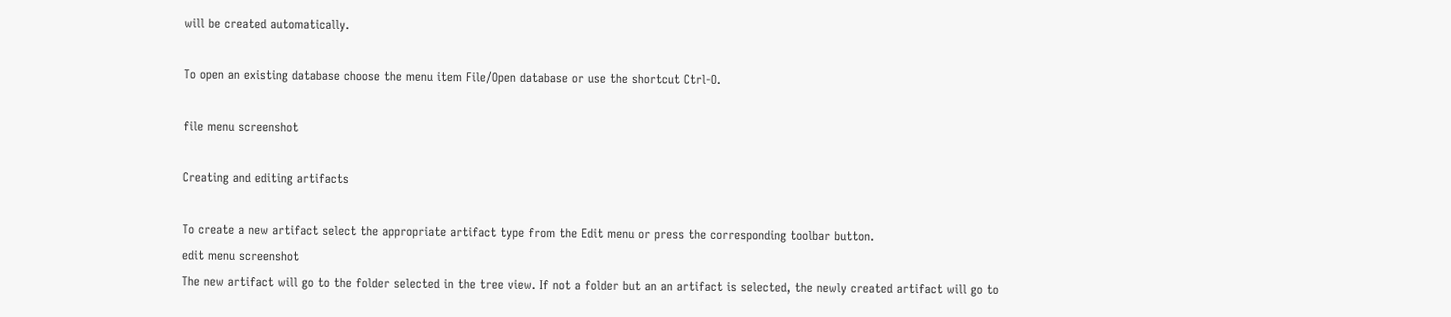will be created automatically.

To open an existing database choose the menu item File/Open database or use the shortcut Ctrl-O.

file menu screenshot

Creating and editing artifacts

To create a new artifact select the appropriate artifact type from the Edit menu or press the corresponding toolbar button.
edit menu screenshot
The new artifact will go to the folder selected in the tree view. If not a folder but an an artifact is selected, the newly created artifact will go to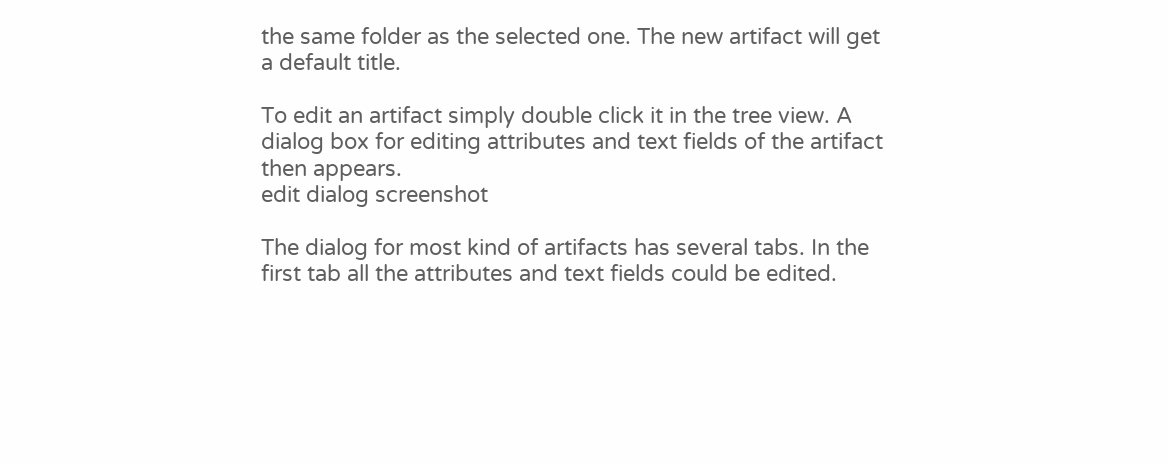the same folder as the selected one. The new artifact will get a default title.

To edit an artifact simply double click it in the tree view. A dialog box for editing attributes and text fields of the artifact then appears.
edit dialog screenshot

The dialog for most kind of artifacts has several tabs. In the first tab all the attributes and text fields could be edited.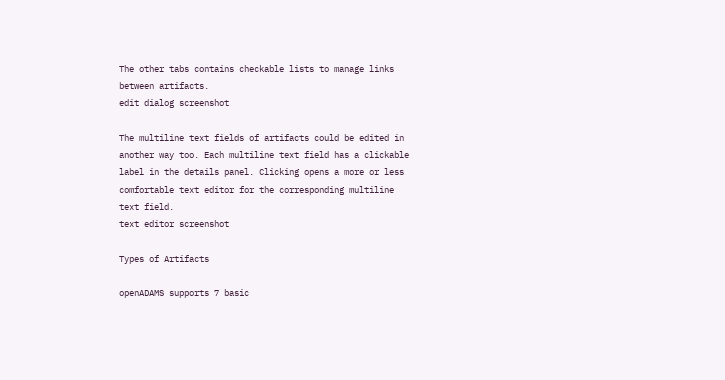The other tabs contains checkable lists to manage links between artifacts.
edit dialog screenshot

The multiline text fields of artifacts could be edited in another way too. Each multiline text field has a clickable label in the details panel. Clicking opens a more or less comfortable text editor for the corresponding multiline text field.
text editor screenshot

Types of Artifacts

openADAMS supports 7 basic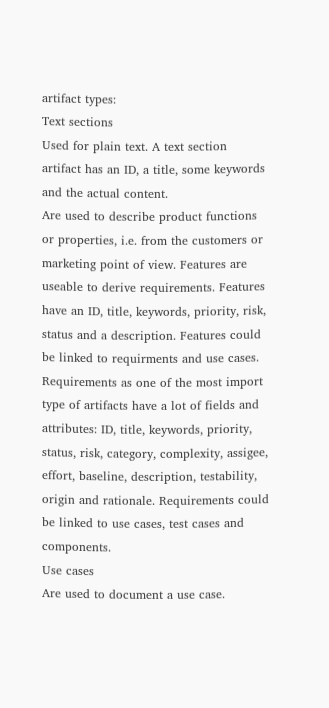artifact types:
Text sections
Used for plain text. A text section artifact has an ID, a title, some keywords and the actual content.
Are used to describe product functions or properties, i.e. from the customers or marketing point of view. Features are useable to derive requirements. Features have an ID, title, keywords, priority, risk, status and a description. Features could be linked to requirments and use cases.
Requirements as one of the most import type of artifacts have a lot of fields and attributes: ID, title, keywords, priority, status, risk, category, complexity, assigee, effort, baseline, description, testability, origin and rationale. Requirements could be linked to use cases, test cases and components.
Use cases
Are used to document a use case.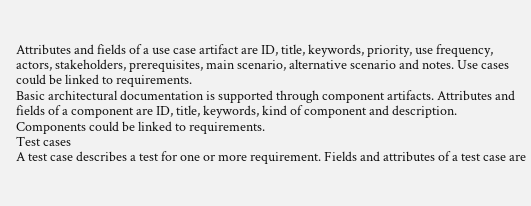Attributes and fields of a use case artifact are ID, title, keywords, priority, use frequency, actors, stakeholders, prerequisites, main scenario, alternative scenario and notes. Use cases could be linked to requirements.
Basic architectural documentation is supported through component artifacts. Attributes and fields of a component are ID, title, keywords, kind of component and description. Components could be linked to requirements.
Test cases
A test case describes a test for one or more requirement. Fields and attributes of a test case are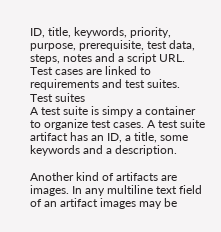ID, title, keywords, priority, purpose, prerequisite, test data, steps, notes and a script URL. Test cases are linked to requirements and test suites.
Test suites
A test suite is simpy a container to organize test cases. A test suite artifact has an ID, a title, some keywords and a description.

Another kind of artifacts are images. In any multiline text field of an artifact images may be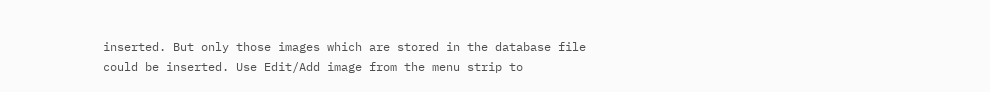inserted. But only those images which are stored in the database file could be inserted. Use Edit/Add image from the menu strip to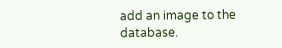add an image to the database.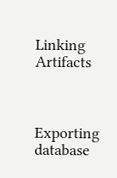Linking Artifacts



Exporting database